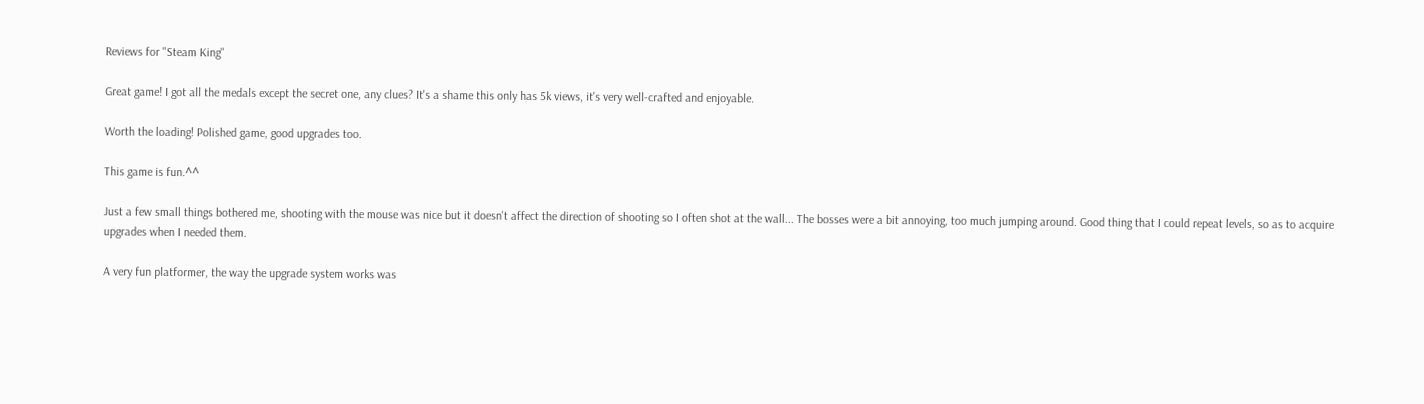Reviews for "Steam King"

Great game! I got all the medals except the secret one, any clues? It's a shame this only has 5k views, it's very well-crafted and enjoyable.

Worth the loading! Polished game, good upgrades too.

This game is fun.^^

Just a few small things bothered me, shooting with the mouse was nice but it doesn't affect the direction of shooting so I often shot at the wall... The bosses were a bit annoying, too much jumping around. Good thing that I could repeat levels, so as to acquire upgrades when I needed them.

A very fun platformer, the way the upgrade system works was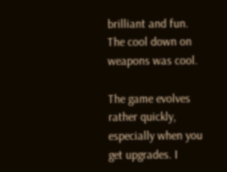brilliant and fun. The cool down on weapons was cool.

The game evolves rather quickly, especially when you get upgrades. I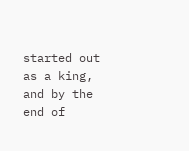started out as a king, and by the end of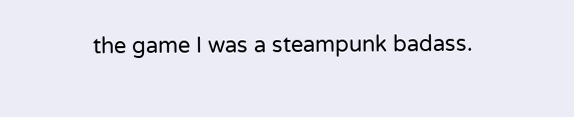the game I was a steampunk badass.